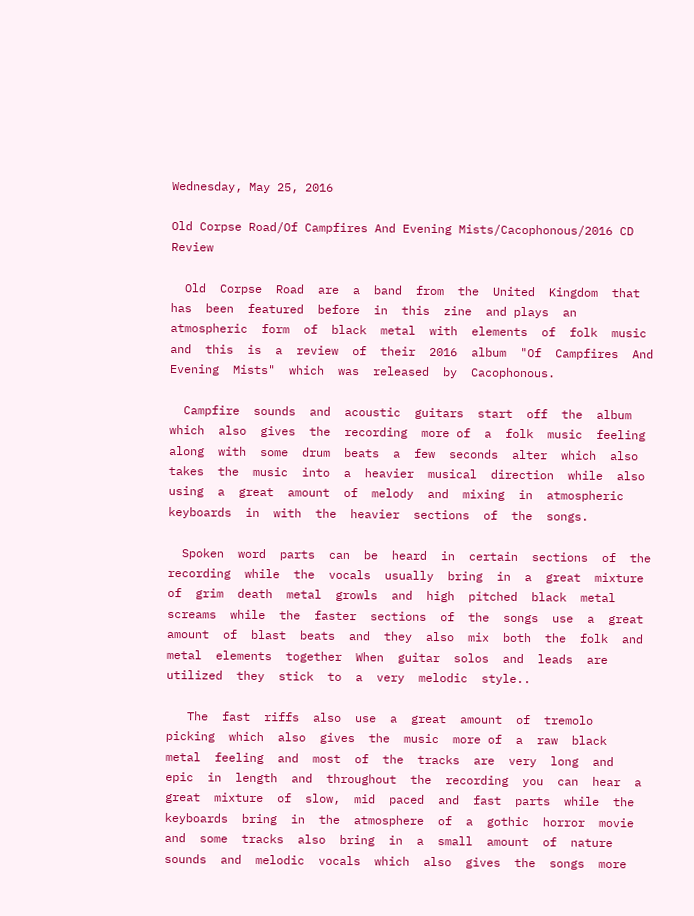Wednesday, May 25, 2016

Old Corpse Road/Of Campfires And Evening Mists/Cacophonous/2016 CD Review

  Old  Corpse  Road  are  a  band  from  the  United  Kingdom  that  has  been  featured  before  in  this  zine  and plays  an  atmospheric  form  of  black  metal  with  elements  of  folk  music  and  this  is  a  review  of  their  2016  album  "Of  Campfires  And  Evening  Mists"  which  was  released  by  Cacophonous.

  Campfire  sounds  and  acoustic  guitars  start  off  the  album  which  also  gives  the  recording  more of  a  folk  music  feeling  along  with  some  drum  beats  a  few  seconds  alter  which  also  takes  the  music  into  a  heavier  musical  direction  while  also  using  a  great  amount  of  melody  and  mixing  in  atmospheric  keyboards  in  with  the  heavier  sections  of  the  songs.

  Spoken  word  parts  can  be  heard  in  certain  sections  of  the  recording  while  the  vocals  usually  bring  in  a  great  mixture  of  grim  death  metal  growls  and  high  pitched  black  metal  screams  while  the  faster  sections  of  the  songs  use  a  great  amount  of  blast  beats  and  they  also  mix  both  the  folk  and  metal  elements  together  When  guitar  solos  and  leads  are  utilized  they  stick  to  a  very  melodic  style..

   The  fast  riffs  also  use  a  great  amount  of  tremolo  picking  which  also  gives  the  music  more of  a  raw  black  metal  feeling  and  most  of  the  tracks  are  very  long  and  epic  in  length  and  throughout  the  recording  you  can  hear  a  great  mixture  of  slow,  mid  paced  and  fast  parts  while  the  keyboards  bring  in  the  atmosphere  of  a  gothic  horror  movie  and  some  tracks  also  bring  in  a  small  amount  of  nature  sounds  and  melodic  vocals  which  also  gives  the  songs  more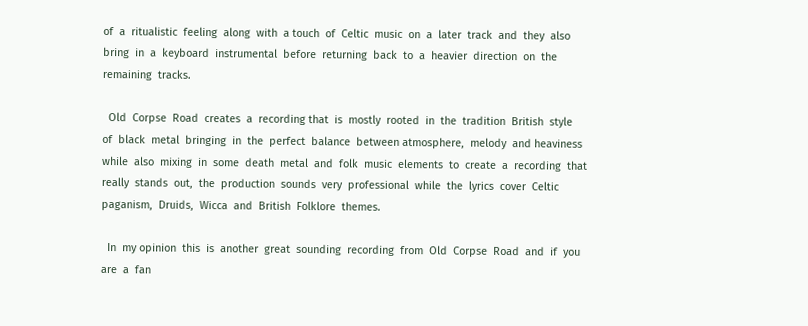of  a  ritualistic  feeling  along  with  a touch  of  Celtic  music  on  a  later  track  and  they  also  bring  in  a  keyboard  instrumental  before  returning  back  to  a  heavier  direction  on  the  remaining  tracks.

  Old  Corpse  Road  creates  a  recording that  is  mostly  rooted  in  the  tradition  British  style  of  black  metal  bringing  in  the  perfect  balance  between atmosphere,  melody  and heaviness  while  also  mixing  in  some  death  metal  and  folk  music  elements  to  create  a  recording  that  really  stands  out,  the  production  sounds  very  professional  while  the  lyrics  cover  Celtic  paganism,  Druids,  Wicca  and  British  Folklore  themes.

  In  my opinion  this  is  another  great  sounding  recording  from  Old  Corpse  Road  and  if  you  are  a  fan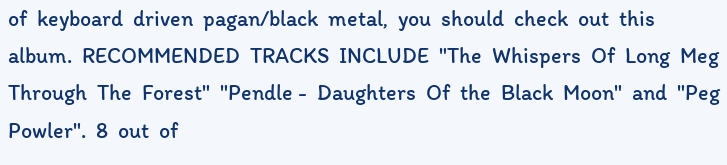of  keyboard  driven  pagan/black  metal,  you  should  check  out  this  album.  RECOMMENDED  TRACKS  INCLUDE  "The  Whispers  Of  Long  Meg  Through  The  Forest"  "Pendle -  Daughters  Of  the  Black  Moon"  and  "Peg  Powler".  8  out  of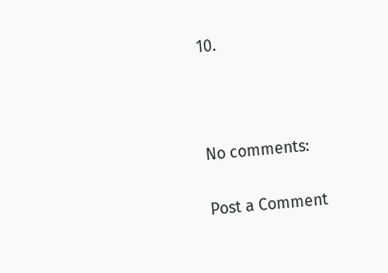10.



No comments:

Post a Comment